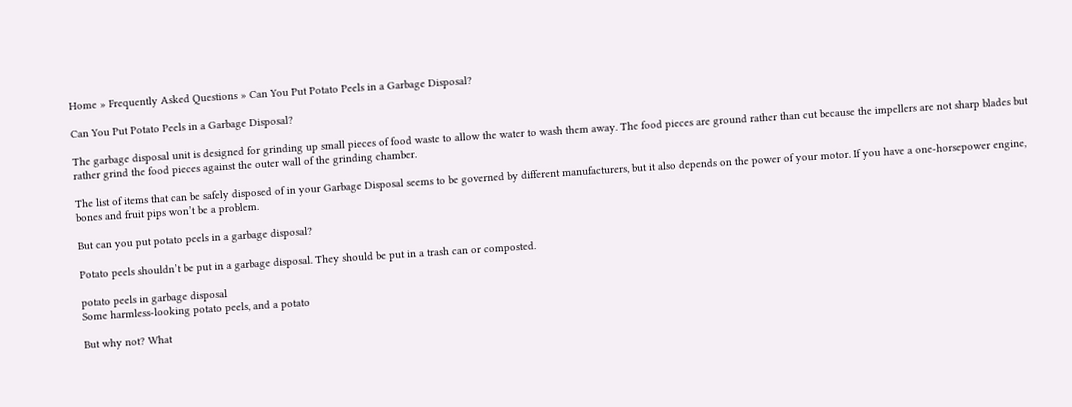Home » Frequently Asked Questions » Can You Put Potato Peels in a Garbage Disposal?

Can You Put Potato Peels in a Garbage Disposal?

The garbage disposal unit is designed for grinding up small pieces of food waste to allow the water to wash them away. The food pieces are ground rather than cut because the impellers are not sharp blades but rather grind the food pieces against the outer wall of the grinding chamber.

The list of items that can be safely disposed of in your Garbage Disposal seems to be governed by different manufacturers, but it also depends on the power of your motor. If you have a one-horsepower engine, bones and fruit pips won’t be a problem.

But can you put potato peels in a garbage disposal?

Potato peels shouldn’t be put in a garbage disposal. They should be put in a trash can or composted.

potato peels in garbage disposal
Some harmless-looking potato peels, and a potato

But why not? What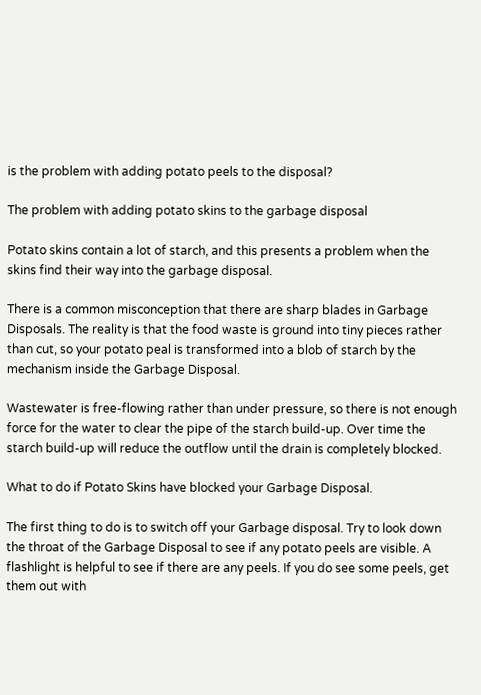is the problem with adding potato peels to the disposal?

The problem with adding potato skins to the garbage disposal

Potato skins contain a lot of starch, and this presents a problem when the skins find their way into the garbage disposal.

There is a common misconception that there are sharp blades in Garbage Disposals. The reality is that the food waste is ground into tiny pieces rather than cut, so your potato peal is transformed into a blob of starch by the mechanism inside the Garbage Disposal.

Wastewater is free-flowing rather than under pressure, so there is not enough force for the water to clear the pipe of the starch build-up. Over time the starch build-up will reduce the outflow until the drain is completely blocked.

What to do if Potato Skins have blocked your Garbage Disposal.

The first thing to do is to switch off your Garbage disposal. Try to look down the throat of the Garbage Disposal to see if any potato peels are visible. A flashlight is helpful to see if there are any peels. If you do see some peels, get them out with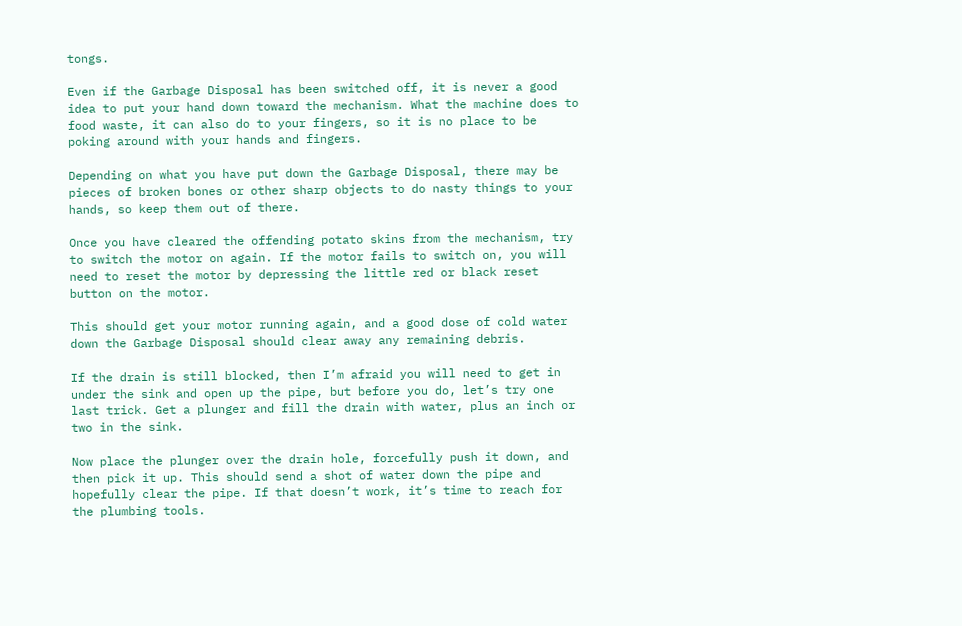tongs.

Even if the Garbage Disposal has been switched off, it is never a good idea to put your hand down toward the mechanism. What the machine does to food waste, it can also do to your fingers, so it is no place to be poking around with your hands and fingers.

Depending on what you have put down the Garbage Disposal, there may be pieces of broken bones or other sharp objects to do nasty things to your hands, so keep them out of there.

Once you have cleared the offending potato skins from the mechanism, try to switch the motor on again. If the motor fails to switch on, you will need to reset the motor by depressing the little red or black reset button on the motor.

This should get your motor running again, and a good dose of cold water down the Garbage Disposal should clear away any remaining debris.

If the drain is still blocked, then I’m afraid you will need to get in under the sink and open up the pipe, but before you do, let’s try one last trick. Get a plunger and fill the drain with water, plus an inch or two in the sink.

Now place the plunger over the drain hole, forcefully push it down, and then pick it up. This should send a shot of water down the pipe and hopefully clear the pipe. If that doesn’t work, it’s time to reach for the plumbing tools.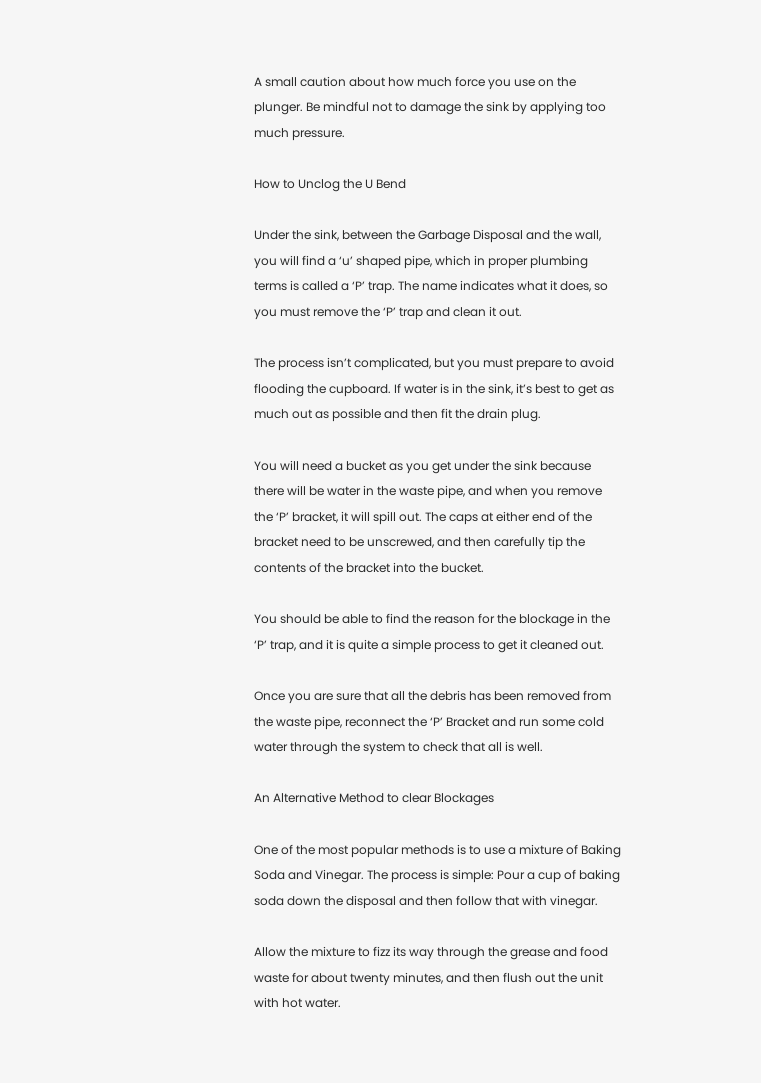A small caution about how much force you use on the plunger. Be mindful not to damage the sink by applying too much pressure.

How to Unclog the U Bend

Under the sink, between the Garbage Disposal and the wall, you will find a ‘u’ shaped pipe, which in proper plumbing terms is called a ‘P’ trap. The name indicates what it does, so you must remove the ‘P’ trap and clean it out.

The process isn’t complicated, but you must prepare to avoid flooding the cupboard. If water is in the sink, it’s best to get as much out as possible and then fit the drain plug.

You will need a bucket as you get under the sink because there will be water in the waste pipe, and when you remove the ‘P’ bracket, it will spill out. The caps at either end of the bracket need to be unscrewed, and then carefully tip the contents of the bracket into the bucket.

You should be able to find the reason for the blockage in the ‘P’ trap, and it is quite a simple process to get it cleaned out.

Once you are sure that all the debris has been removed from the waste pipe, reconnect the ‘P’ Bracket and run some cold water through the system to check that all is well.

An Alternative Method to clear Blockages

One of the most popular methods is to use a mixture of Baking Soda and Vinegar. The process is simple: Pour a cup of baking soda down the disposal and then follow that with vinegar.

Allow the mixture to fizz its way through the grease and food waste for about twenty minutes, and then flush out the unit with hot water.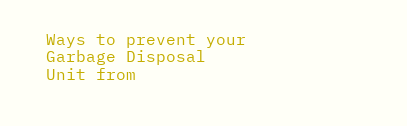Ways to prevent your Garbage Disposal Unit from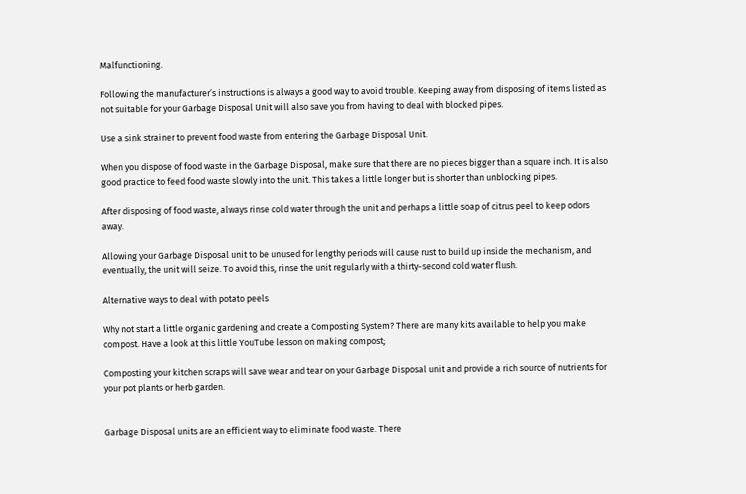Malfunctioning.

Following the manufacturer’s instructions is always a good way to avoid trouble. Keeping away from disposing of items listed as not suitable for your Garbage Disposal Unit will also save you from having to deal with blocked pipes.

Use a sink strainer to prevent food waste from entering the Garbage Disposal Unit.

When you dispose of food waste in the Garbage Disposal, make sure that there are no pieces bigger than a square inch. It is also good practice to feed food waste slowly into the unit. This takes a little longer but is shorter than unblocking pipes.

After disposing of food waste, always rinse cold water through the unit and perhaps a little soap of citrus peel to keep odors away.

Allowing your Garbage Disposal unit to be unused for lengthy periods will cause rust to build up inside the mechanism, and eventually, the unit will seize. To avoid this, rinse the unit regularly with a thirty-second cold water flush.

Alternative ways to deal with potato peels

Why not start a little organic gardening and create a Composting System? There are many kits available to help you make compost. Have a look at this little YouTube lesson on making compost;

Composting your kitchen scraps will save wear and tear on your Garbage Disposal unit and provide a rich source of nutrients for your pot plants or herb garden.


Garbage Disposal units are an efficient way to eliminate food waste. There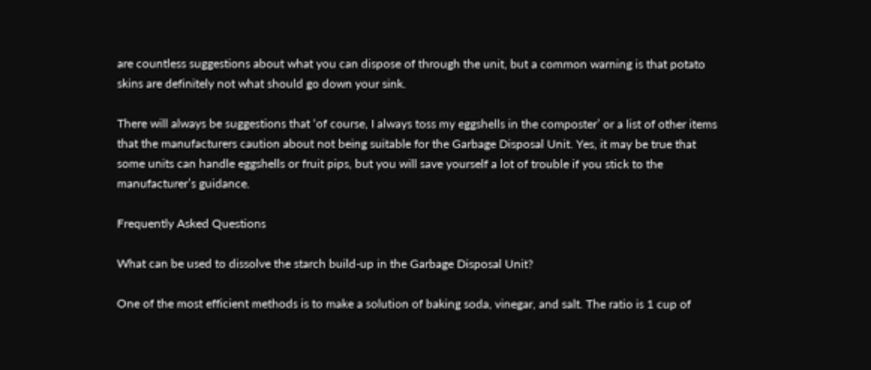are countless suggestions about what you can dispose of through the unit, but a common warning is that potato skins are definitely not what should go down your sink.

There will always be suggestions that ‘of course, I always toss my eggshells in the composter’ or a list of other items that the manufacturers caution about not being suitable for the Garbage Disposal Unit. Yes, it may be true that some units can handle eggshells or fruit pips, but you will save yourself a lot of trouble if you stick to the manufacturer’s guidance.

Frequently Asked Questions

What can be used to dissolve the starch build-up in the Garbage Disposal Unit?

One of the most efficient methods is to make a solution of baking soda, vinegar, and salt. The ratio is 1 cup of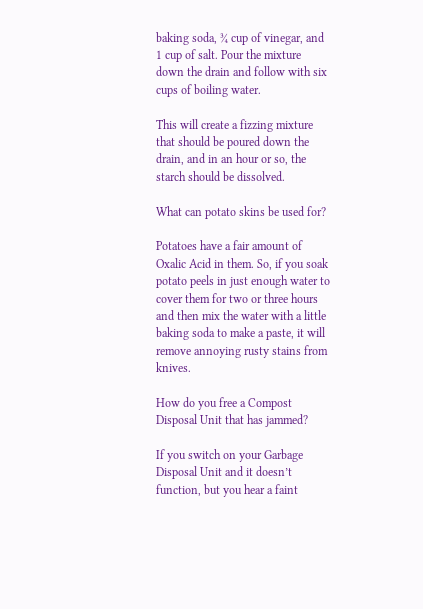baking soda, ¾ cup of vinegar, and 1 cup of salt. Pour the mixture down the drain and follow with six cups of boiling water.

This will create a fizzing mixture that should be poured down the drain, and in an hour or so, the starch should be dissolved.

What can potato skins be used for?

Potatoes have a fair amount of Oxalic Acid in them. So, if you soak potato peels in just enough water to cover them for two or three hours and then mix the water with a little baking soda to make a paste, it will remove annoying rusty stains from knives.

How do you free a Compost Disposal Unit that has jammed?

If you switch on your Garbage Disposal Unit and it doesn’t function, but you hear a faint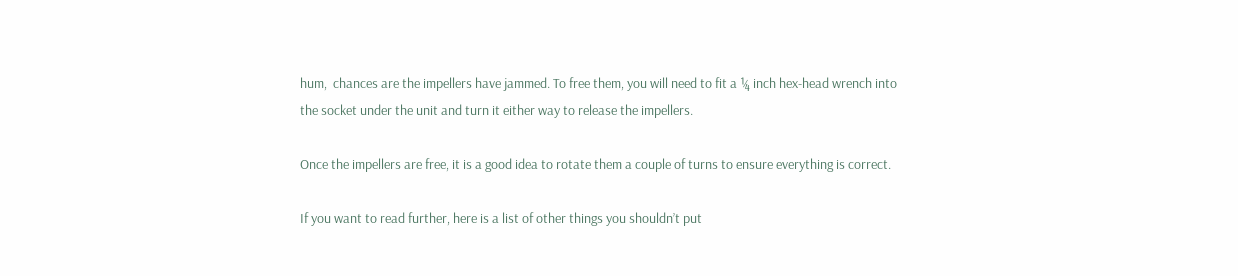hum,  chances are the impellers have jammed. To free them, you will need to fit a ¼ inch hex-head wrench into the socket under the unit and turn it either way to release the impellers.

Once the impellers are free, it is a good idea to rotate them a couple of turns to ensure everything is correct.

If you want to read further, here is a list of other things you shouldn’t put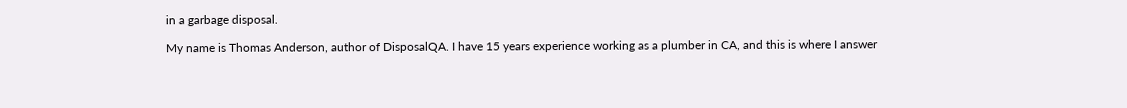in a garbage disposal.

My name is Thomas Anderson, author of DisposalQA. I have 15 years experience working as a plumber in CA, and this is where I answer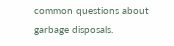common questions about garbage disposals.